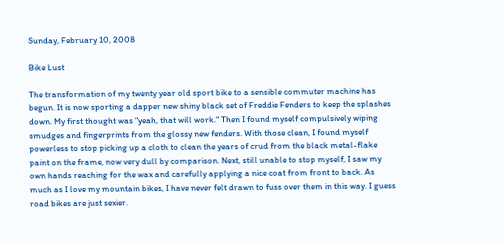Sunday, February 10, 2008

Bike Lust

The transformation of my twenty year old sport bike to a sensible commuter machine has begun. It is now sporting a dapper new shiny black set of Freddie Fenders to keep the splashes down. My first thought was "yeah, that will work." Then I found myself compulsively wiping smudges and fingerprints from the glossy new fenders. With those clean, I found myself powerless to stop picking up a cloth to clean the years of crud from the black metal-flake paint on the frame, now very dull by comparison. Next, still unable to stop myself, I saw my own hands reaching for the wax and carefully applying a nice coat from front to back. As much as I love my mountain bikes, I have never felt drawn to fuss over them in this way. I guess road bikes are just sexier.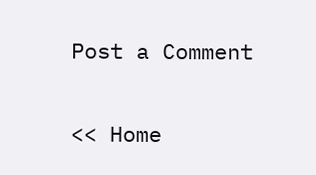Post a Comment

<< Home